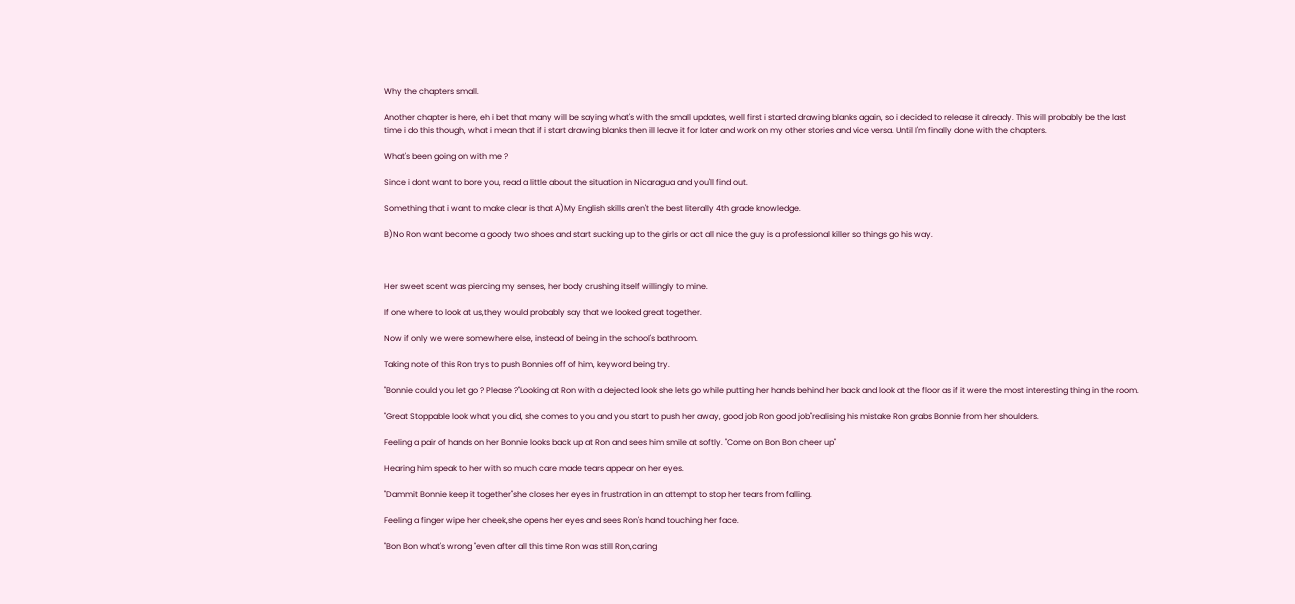Why the chapters small.

Another chapter is here, eh i bet that many will be saying what's with the small updates, well first i started drawing blanks again, so i decided to release it already. This will probably be the last time i do this though, what i mean that if i start drawing blanks then ill leave it for later and work on my other stories and vice versa. Until I'm finally done with the chapters.

What's been going on with me ?

Since i dont want to bore you, read a little about the situation in Nicaragua and you'll find out.

Something that i want to make clear is that A)My English skills aren't the best literally 4th grade knowledge.

B)No Ron want become a goody two shoes and start sucking up to the girls or act all nice the guy is a professional killer so things go his way.



Her sweet scent was piercing my senses, her body crushing itself willingly to mine.

If one where to look at us,they would probably say that we looked great together.

Now if only we were somewhere else, instead of being in the school's bathroom.

Taking note of this Ron trys to push Bonnies off of him, keyword being try.

"Bonnie could you let go ? Please ?"Looking at Ron with a dejected look she lets go while putting her hands behind her back and look at the floor as if it were the most interesting thing in the room.

"Great Stoppable look what you did, she comes to you and you start to push her away, good job Ron good job"realising his mistake Ron grabs Bonnie from her shoulders.

Feeling a pair of hands on her Bonnie looks back up at Ron and sees him smile at softly. "Come on Bon Bon cheer up"

Hearing him speak to her with so much care made tears appear on her eyes.

"Dammit Bonnie keep it together"she closes her eyes in frustration in an attempt to stop her tears from falling.

Feeling a finger wipe her cheek,she opens her eyes and sees Ron's hand touching her face.

"Bon Bon what's wrong "even after all this time Ron was still Ron,caring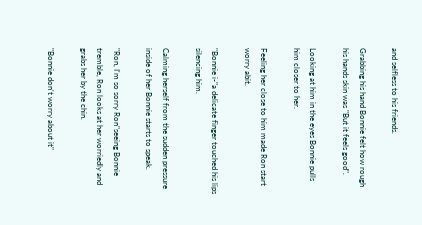and selfless to his friends.

Grabbing his hand Bonnie felt how rough his hands skin was "But it feels good".

Looking at him in the eyes Bonnie pulls him closer to her.

Feeling her close to him made Ron start worry abit.

"Bonnie i-"a delicate finger touched his lips silencing him.

Calming herself from the sudden pressure inside of her Bonnie starts to speak.

"Ron, I'm so sorry Ron"seeing Bonnie tremble, Ron looks at her worriedly and grabs her by the chin.

"Bonnie don't worry about it"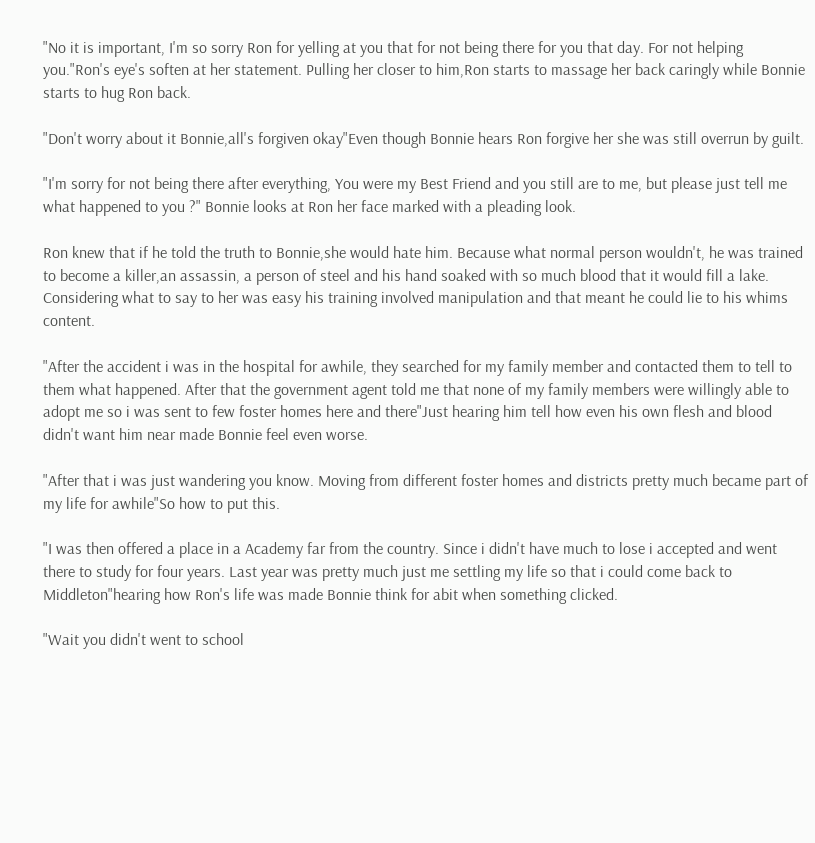"No it is important, I'm so sorry Ron for yelling at you that for not being there for you that day. For not helping you."Ron's eye's soften at her statement. Pulling her closer to him,Ron starts to massage her back caringly while Bonnie starts to hug Ron back.

"Don't worry about it Bonnie,all's forgiven okay"Even though Bonnie hears Ron forgive her she was still overrun by guilt.

"I'm sorry for not being there after everything, You were my Best Friend and you still are to me, but please just tell me what happened to you ?" Bonnie looks at Ron her face marked with a pleading look.

Ron knew that if he told the truth to Bonnie,she would hate him. Because what normal person wouldn't, he was trained to become a killer,an assassin, a person of steel and his hand soaked with so much blood that it would fill a lake. Considering what to say to her was easy his training involved manipulation and that meant he could lie to his whims content.

"After the accident i was in the hospital for awhile, they searched for my family member and contacted them to tell to them what happened. After that the government agent told me that none of my family members were willingly able to adopt me so i was sent to few foster homes here and there"Just hearing him tell how even his own flesh and blood didn't want him near made Bonnie feel even worse.

"After that i was just wandering you know. Moving from different foster homes and districts pretty much became part of my life for awhile"So how to put this.

"I was then offered a place in a Academy far from the country. Since i didn't have much to lose i accepted and went there to study for four years. Last year was pretty much just me settling my life so that i could come back to Middleton"hearing how Ron's life was made Bonnie think for abit when something clicked.

"Wait you didn't went to school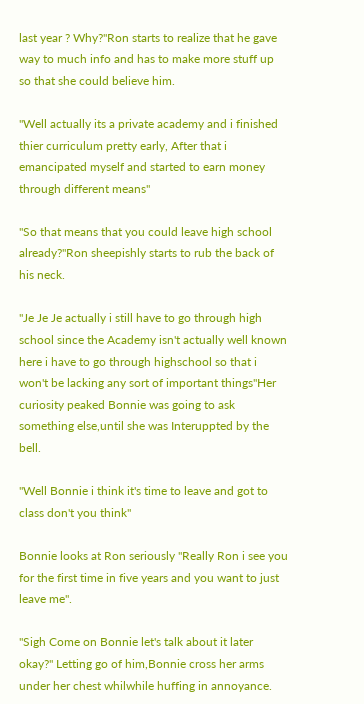last year ? Why?"Ron starts to realize that he gave way to much info and has to make more stuff up so that she could believe him.

"Well actually its a private academy and i finished thier curriculum pretty early, After that i emancipated myself and started to earn money through different means"

"So that means that you could leave high school already?"Ron sheepishly starts to rub the back of his neck.

"Je Je Je actually i still have to go through high school since the Academy isn't actually well known here i have to go through highschool so that i won't be lacking any sort of important things"Her curiosity peaked Bonnie was going to ask something else,until she was Interuppted by the bell.

"Well Bonnie i think it's time to leave and got to class don't you think"

Bonnie looks at Ron seriously "Really Ron i see you for the first time in five years and you want to just leave me".

"Sigh Come on Bonnie let's talk about it later okay?" Letting go of him,Bonnie cross her arms under her chest whilwhile huffing in annoyance.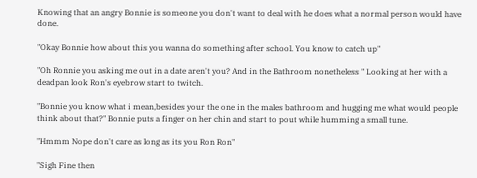Knowing that an angry Bonnie is someone you don't want to deal with he does what a normal person would have done.

"Okay Bonnie how about this you wanna do something after school. You know to catch up"

"Oh Ronnie you asking me out in a date aren't you? And in the Bathroom nonetheless " Looking at her with a deadpan look Ron's eyebrow start to twitch.

"Bonnie you know what i mean,besides your the one in the males bathroom and hugging me what would people think about that?" Bonnie puts a finger on her chin and start to pout while humming a small tune.

"Hmmm Nope don't care as long as its you Ron Ron"

"Sigh Fine then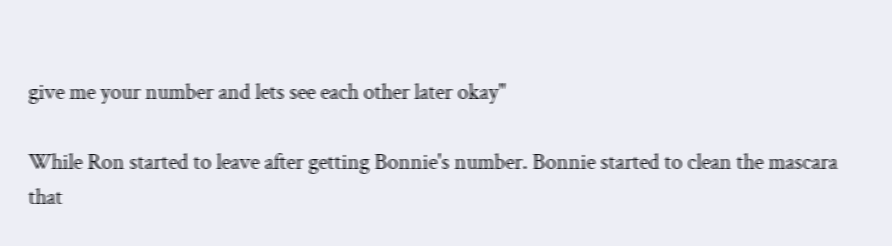give me your number and lets see each other later okay"

While Ron started to leave after getting Bonnie's number. Bonnie started to clean the mascara that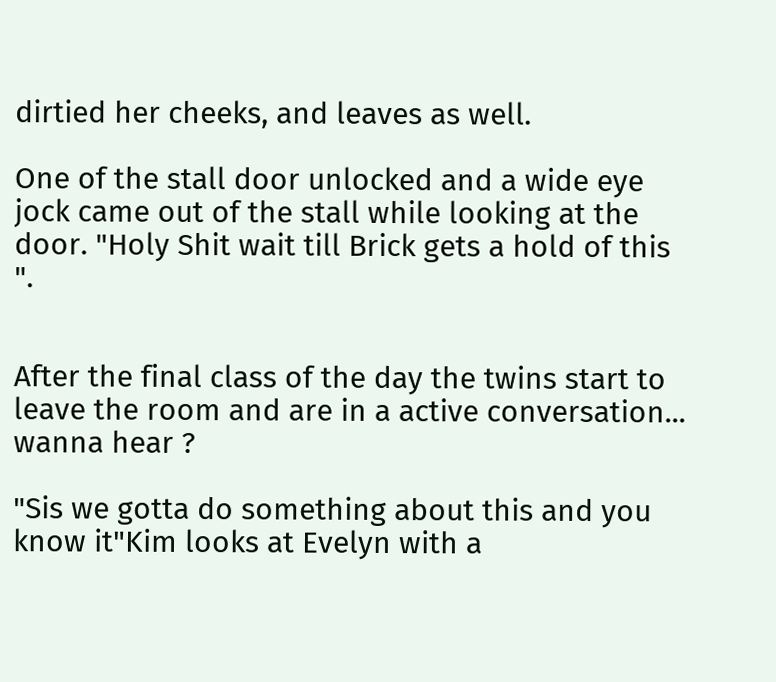dirtied her cheeks, and leaves as well.

One of the stall door unlocked and a wide eye jock came out of the stall while looking at the door. "Holy Shit wait till Brick gets a hold of this ".


After the final class of the day the twins start to leave the room and are in a active conversation... wanna hear ?

"Sis we gotta do something about this and you know it"Kim looks at Evelyn with a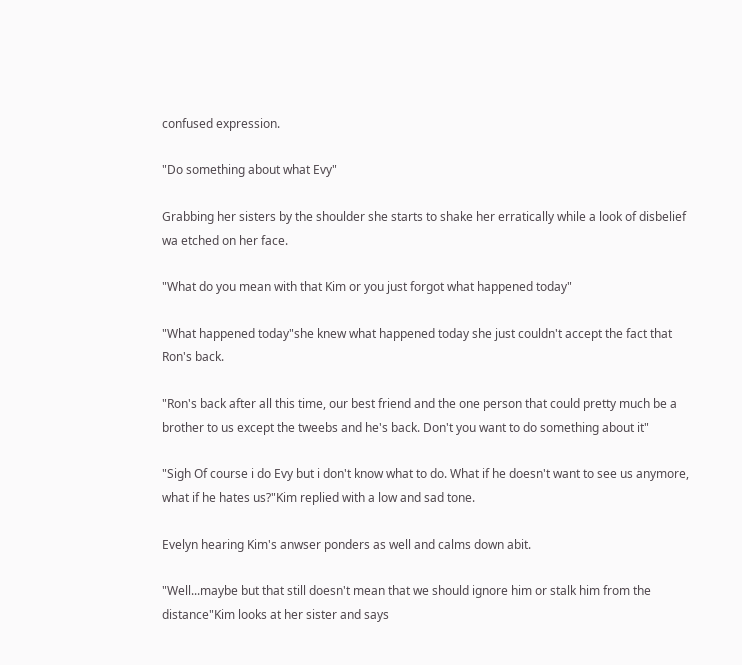confused expression.

"Do something about what Evy"

Grabbing her sisters by the shoulder she starts to shake her erratically while a look of disbelief wa etched on her face.

"What do you mean with that Kim or you just forgot what happened today"

"What happened today"she knew what happened today she just couldn't accept the fact that Ron's back.

"Ron's back after all this time, our best friend and the one person that could pretty much be a brother to us except the tweebs and he's back. Don't you want to do something about it"

"Sigh Of course i do Evy but i don't know what to do. What if he doesn't want to see us anymore, what if he hates us?"Kim replied with a low and sad tone.

Evelyn hearing Kim's anwser ponders as well and calms down abit.

"Well...maybe but that still doesn't mean that we should ignore him or stalk him from the distance"Kim looks at her sister and says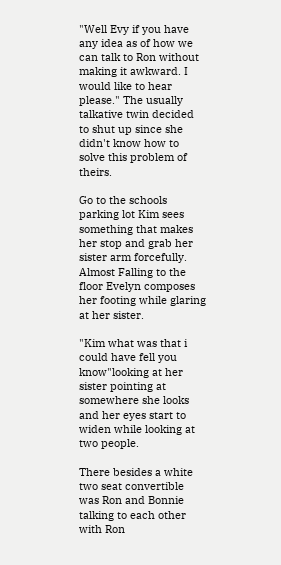"Well Evy if you have any idea as of how we can talk to Ron without making it awkward. I would like to hear please." The usually talkative twin decided to shut up since she didn't know how to solve this problem of theirs.

Go to the schools parking lot Kim sees something that makes her stop and grab her sister arm forcefully. Almost Falling to the floor Evelyn composes her footing while glaring at her sister.

"Kim what was that i could have fell you know"looking at her sister pointing at somewhere she looks and her eyes start to widen while looking at two people.

There besides a white two seat convertible was Ron and Bonnie talking to each other with Ron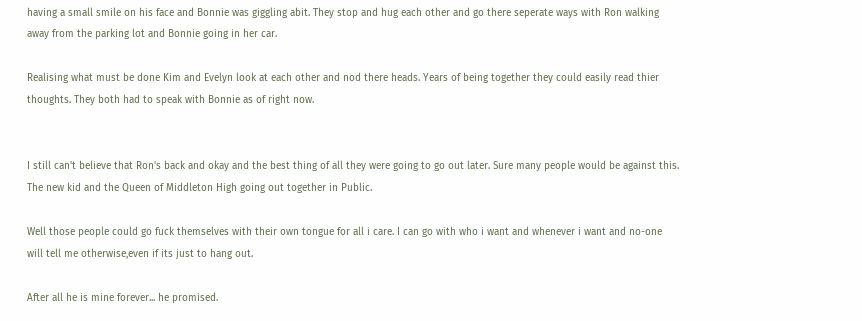having a small smile on his face and Bonnie was giggling abit. They stop and hug each other and go there seperate ways with Ron walking away from the parking lot and Bonnie going in her car.

Realising what must be done Kim and Evelyn look at each other and nod there heads. Years of being together they could easily read thier thoughts. They both had to speak with Bonnie as of right now.


I still can't believe that Ron's back and okay and the best thing of all they were going to go out later. Sure many people would be against this. The new kid and the Queen of Middleton High going out together in Public.

Well those people could go fuck themselves with their own tongue for all i care. I can go with who i want and whenever i want and no-one will tell me otherwise,even if its just to hang out.

After all he is mine forever... he promised.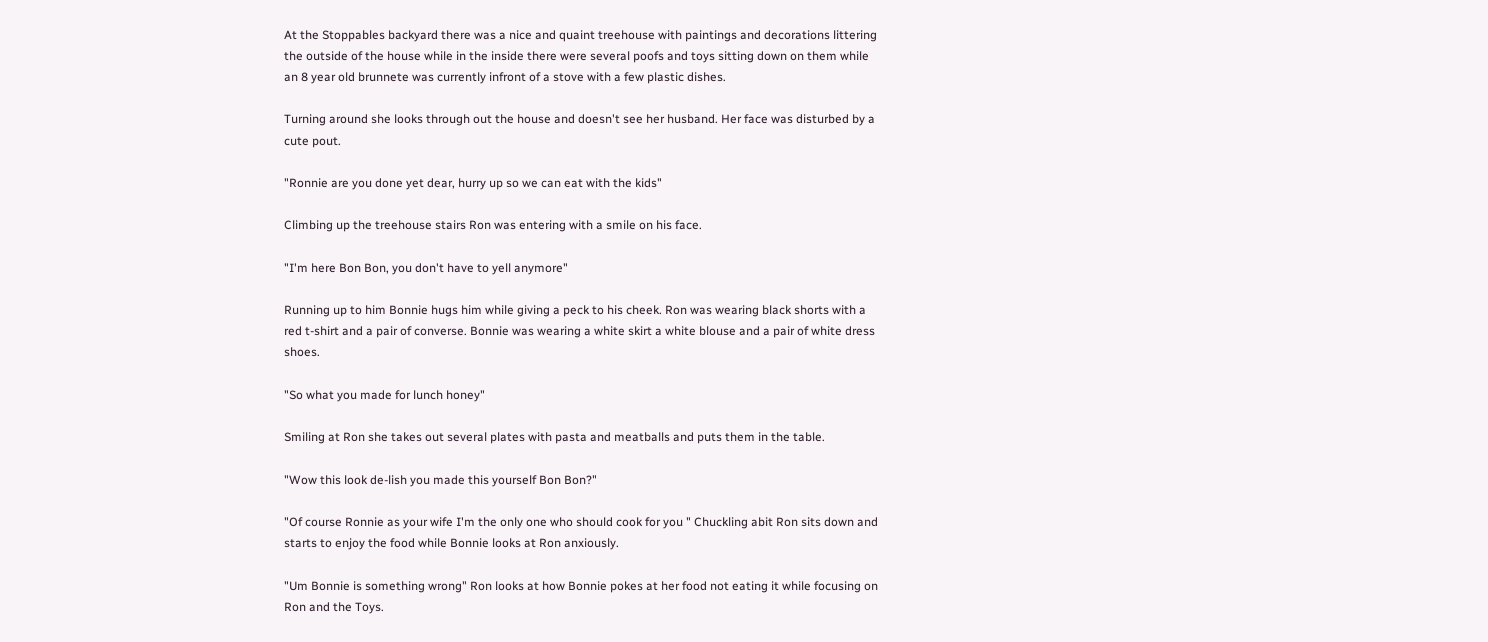At the Stoppables backyard there was a nice and quaint treehouse with paintings and decorations littering the outside of the house while in the inside there were several poofs and toys sitting down on them while an 8 year old brunnete was currently infront of a stove with a few plastic dishes.

Turning around she looks through out the house and doesn't see her husband. Her face was disturbed by a cute pout.

"Ronnie are you done yet dear, hurry up so we can eat with the kids"

Climbing up the treehouse stairs Ron was entering with a smile on his face.

"I'm here Bon Bon, you don't have to yell anymore"

Running up to him Bonnie hugs him while giving a peck to his cheek. Ron was wearing black shorts with a red t-shirt and a pair of converse. Bonnie was wearing a white skirt a white blouse and a pair of white dress shoes.

"So what you made for lunch honey"

Smiling at Ron she takes out several plates with pasta and meatballs and puts them in the table.

"Wow this look de-lish you made this yourself Bon Bon?"

"Of course Ronnie as your wife I'm the only one who should cook for you " Chuckling abit Ron sits down and starts to enjoy the food while Bonnie looks at Ron anxiously.

"Um Bonnie is something wrong" Ron looks at how Bonnie pokes at her food not eating it while focusing on Ron and the Toys.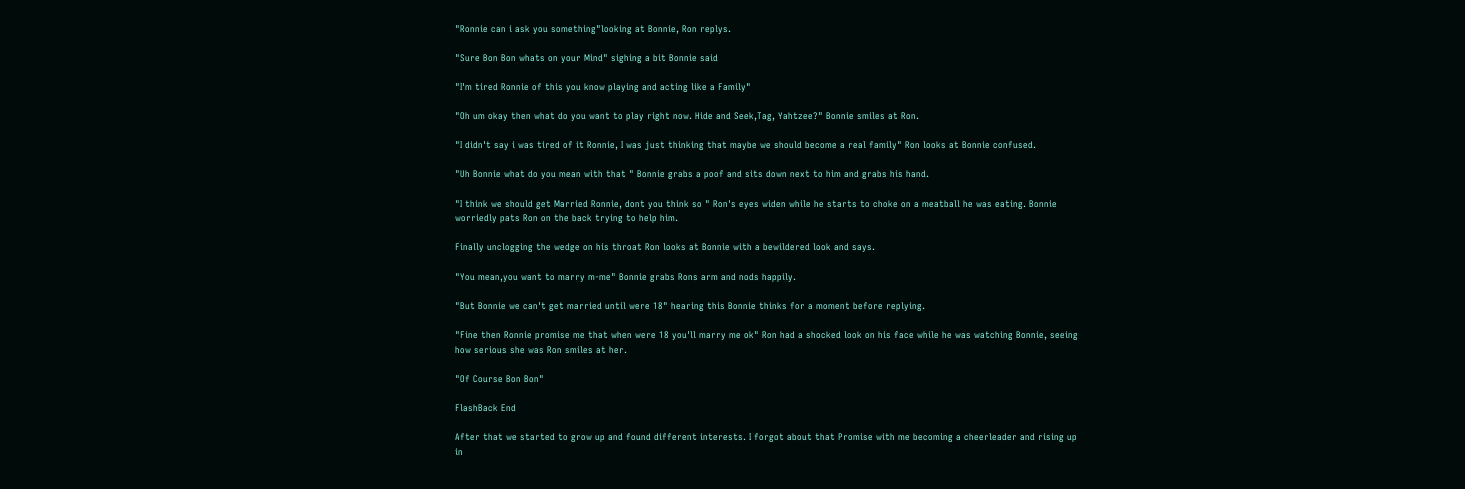"Ronnie can i ask you something"looking at Bonnie, Ron replys.

"Sure Bon Bon whats on your Mind" sighing a bit Bonnie said

"I'm tired Ronnie of this you know playing and acting like a Family"

"Oh um okay then what do you want to play right now. Hide and Seek,Tag, Yahtzee?" Bonnie smiles at Ron.

"I didn't say i was tired of it Ronnie, I was just thinking that maybe we should become a real family" Ron looks at Bonnie confused.

"Uh Bonnie what do you mean with that " Bonnie grabs a poof and sits down next to him and grabs his hand.

"I think we should get Married Ronnie, dont you think so " Ron's eyes widen while he starts to choke on a meatball he was eating. Bonnie worriedly pats Ron on the back trying to help him.

Finally unclogging the wedge on his throat Ron looks at Bonnie with a bewildered look and says.

"You mean,you want to marry m-me" Bonnie grabs Rons arm and nods happily.

"But Bonnie we can't get married until were 18" hearing this Bonnie thinks for a moment before replying.

"Fine then Ronnie promise me that when were 18 you'll marry me ok" Ron had a shocked look on his face while he was watching Bonnie, seeing how serious she was Ron smiles at her.

"Of Course Bon Bon"

FlashBack End

After that we started to grow up and found different interests. I forgot about that Promise with me becoming a cheerleader and rising up in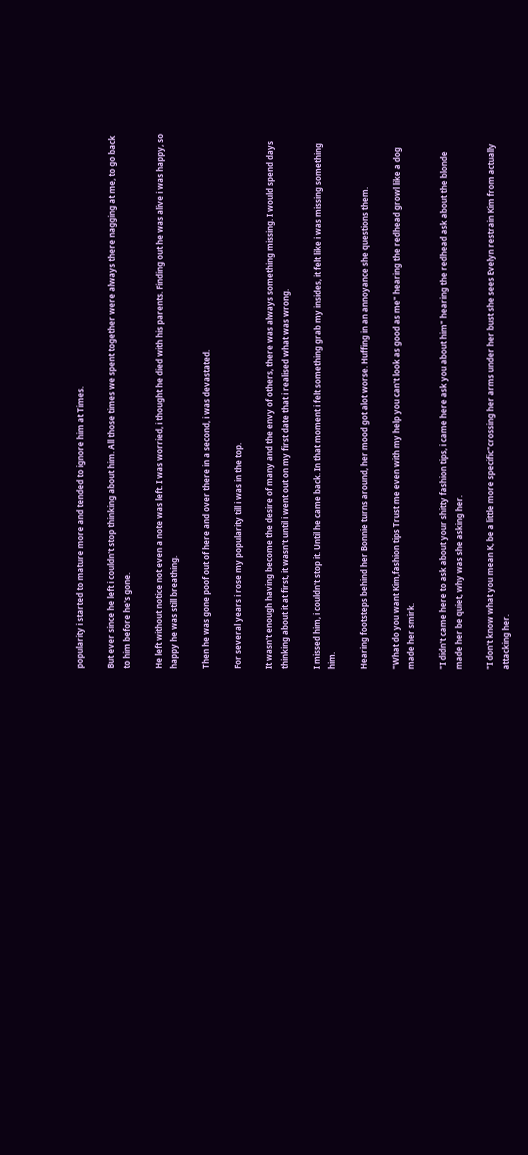popularity i started to mature more and tended to ignore him at Times.

But ever since he left i couldn't stop thinking about him. All those times we spent together were always there nagging at me, to go back to him before he's gone.

He left without notice not even a note was left. I was worried, i thought he died with his parents. Finding out he was alive i was happy, so happy he was still breathing.

Then he was gone poof out of here and over there in a second, i was devastated.

For several years i rose my popularity till i was in the top.

It wasn't enough having become the desire of many and the envy of others, there was always something missing. I would spend days thinking about it at first, it wasn't until i went out on my first date that i realised what was wrong.

I missed him, i couldn't stop it. Until he came back. In that moment i felt something grab my insides, it felt like i was missing something him.

Hearing footsteps behind her Bonnie turns around, her mood got alot worse. Huffing in an annoyance she questions them.

"What do you want Kim,fashion tips Trust me even with my help you can't look as good as me" hearing the redhead growl like a dog made her smirk.

"I didn't came here to ask about your shitty fashion tips, i came here ask you about him" hearing the redhead ask about the blonde made her be quiet, why was she asking her.

"I don't know what you mean K, be a little more specific"crossing her arms under her bust she sees Evelyn restrain Kim from actually attacking her.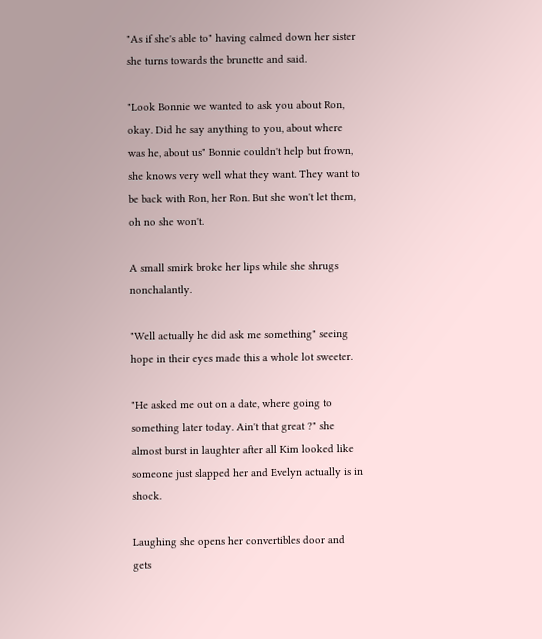"As if she's able to" having calmed down her sister she turns towards the brunette and said.

"Look Bonnie we wanted to ask you about Ron, okay. Did he say anything to you, about where was he, about us" Bonnie couldn't help but frown, she knows very well what they want. They want to be back with Ron, her Ron. But she won't let them, oh no she won't.

A small smirk broke her lips while she shrugs nonchalantly.

"Well actually he did ask me something" seeing hope in their eyes made this a whole lot sweeter.

"He asked me out on a date, where going to something later today. Ain't that great ?" she almost burst in laughter after all Kim looked like someone just slapped her and Evelyn actually is in shock.

Laughing she opens her convertibles door and gets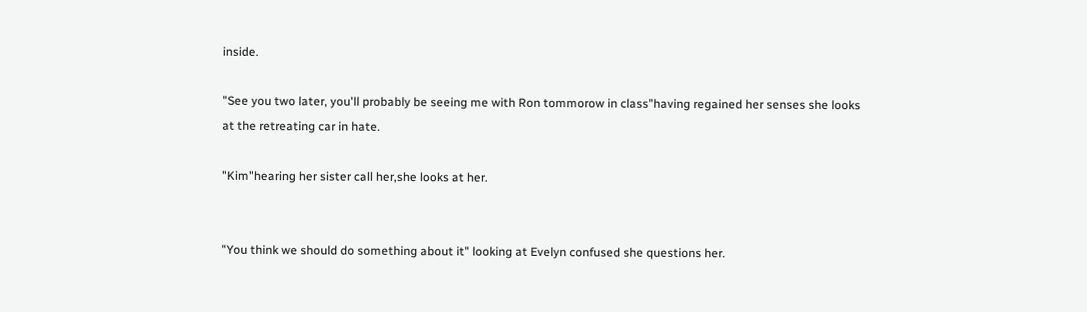inside.

"See you two later, you'll probably be seeing me with Ron tommorow in class"having regained her senses she looks at the retreating car in hate.

"Kim"hearing her sister call her,she looks at her.


"You think we should do something about it" looking at Evelyn confused she questions her.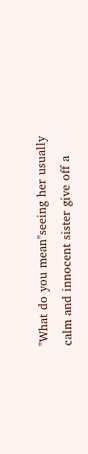"What do you mean"seeing her usually calm and innocent sister give off a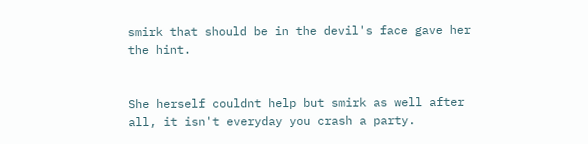smirk that should be in the devil's face gave her the hint.


She herself couldnt help but smirk as well after all, it isn't everyday you crash a party.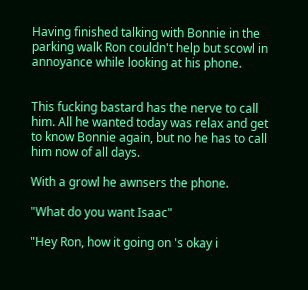Having finished talking with Bonnie in the parking walk Ron couldn't help but scowl in annoyance while looking at his phone.


This fucking bastard has the nerve to call him. All he wanted today was relax and get to know Bonnie again, but no he has to call him now of all days.

With a growl he awnsers the phone.

"What do you want Isaac"

"Hey Ron, how it going on 's okay i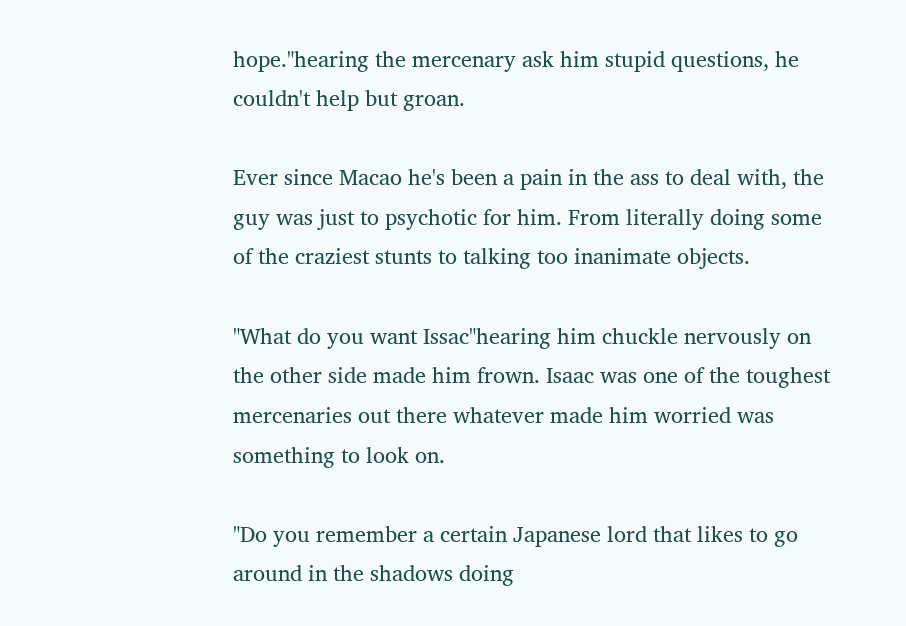hope."hearing the mercenary ask him stupid questions, he couldn't help but groan.

Ever since Macao he's been a pain in the ass to deal with, the guy was just to psychotic for him. From literally doing some of the craziest stunts to talking too inanimate objects.

"What do you want Issac"hearing him chuckle nervously on the other side made him frown. Isaac was one of the toughest mercenaries out there whatever made him worried was something to look on.

"Do you remember a certain Japanese lord that likes to go around in the shadows doing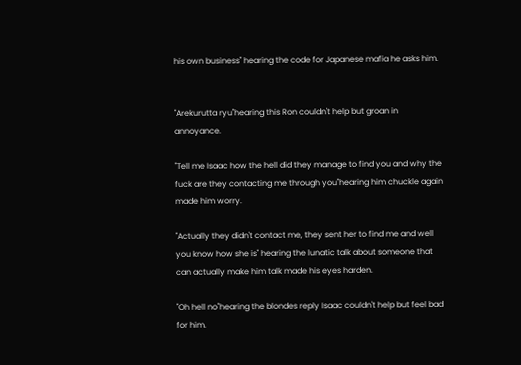his own business" hearing the code for Japanese mafia he asks him.


"Arekurutta ryu"hearing this Ron couldn't help but groan in annoyance.

"Tell me Isaac how the hell did they manage to find you and why the fuck are they contacting me through you"hearing him chuckle again made him worry.

"Actually they didn't contact me, they sent her to find me and well you know how she is" hearing the lunatic talk about someone that can actually make him talk made his eyes harden.

"Oh hell no"hearing the blondes reply Isaac couldn't help but feel bad for him.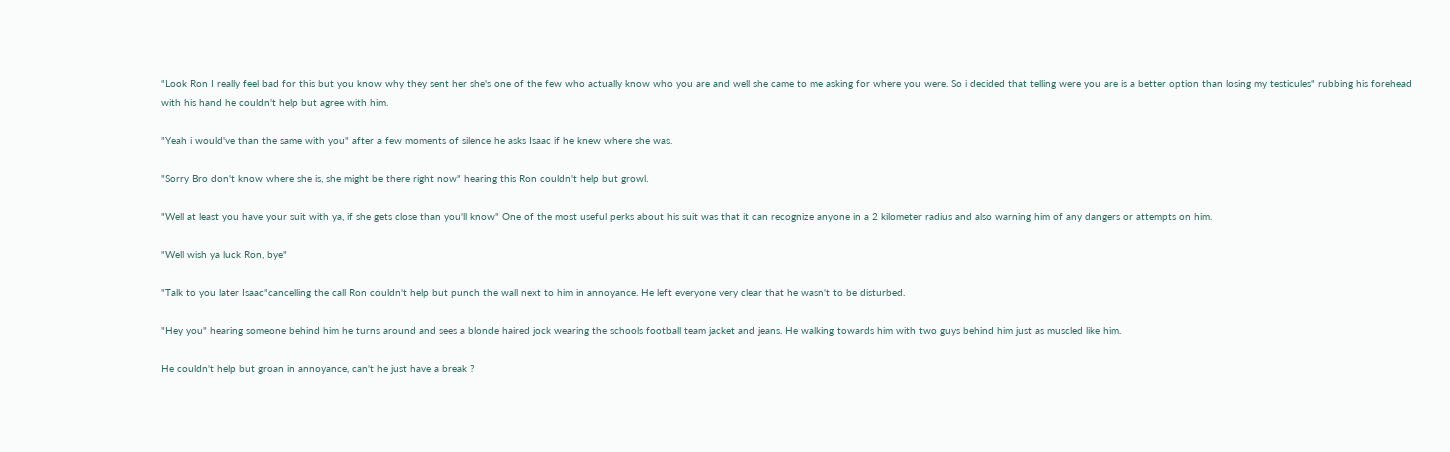"Look Ron I really feel bad for this but you know why they sent her she's one of the few who actually know who you are and well she came to me asking for where you were. So i decided that telling were you are is a better option than losing my testicules" rubbing his forehead with his hand he couldn't help but agree with him.

"Yeah i would've than the same with you" after a few moments of silence he asks Isaac if he knew where she was.

"Sorry Bro don't know where she is, she might be there right now" hearing this Ron couldn't help but growl.

"Well at least you have your suit with ya, if she gets close than you'll know" One of the most useful perks about his suit was that it can recognize anyone in a 2 kilometer radius and also warning him of any dangers or attempts on him.

"Well wish ya luck Ron, bye"

"Talk to you later Isaac"cancelling the call Ron couldn't help but punch the wall next to him in annoyance. He left everyone very clear that he wasn't to be disturbed.

"Hey you" hearing someone behind him he turns around and sees a blonde haired jock wearing the schools football team jacket and jeans. He walking towards him with two guys behind him just as muscled like him.

He couldn't help but groan in annoyance, can't he just have a break ?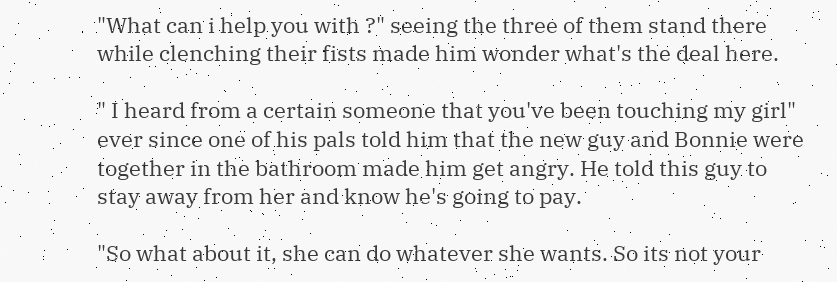"What can i help you with ?" seeing the three of them stand there while clenching their fists made him wonder what's the deal here.

" I heard from a certain someone that you've been touching my girl" ever since one of his pals told him that the new guy and Bonnie were together in the bathroom made him get angry. He told this guy to stay away from her and know he's going to pay.

"So what about it, she can do whatever she wants. So its not your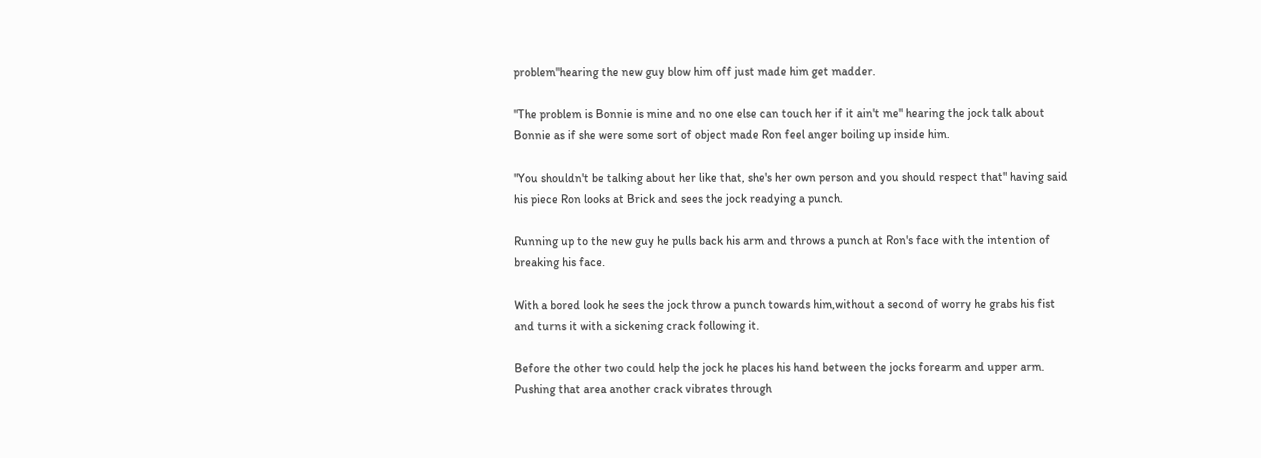problem"hearing the new guy blow him off just made him get madder.

"The problem is Bonnie is mine and no one else can touch her if it ain't me" hearing the jock talk about Bonnie as if she were some sort of object made Ron feel anger boiling up inside him.

"You shouldn't be talking about her like that, she's her own person and you should respect that" having said his piece Ron looks at Brick and sees the jock readying a punch.

Running up to the new guy he pulls back his arm and throws a punch at Ron's face with the intention of breaking his face.

With a bored look he sees the jock throw a punch towards him,without a second of worry he grabs his fist and turns it with a sickening crack following it.

Before the other two could help the jock he places his hand between the jocks forearm and upper arm. Pushing that area another crack vibrates through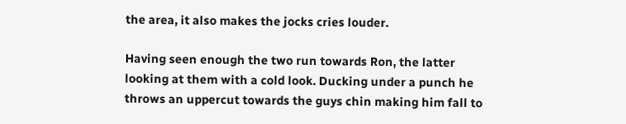the area, it also makes the jocks cries louder.

Having seen enough the two run towards Ron, the latter looking at them with a cold look. Ducking under a punch he throws an uppercut towards the guys chin making him fall to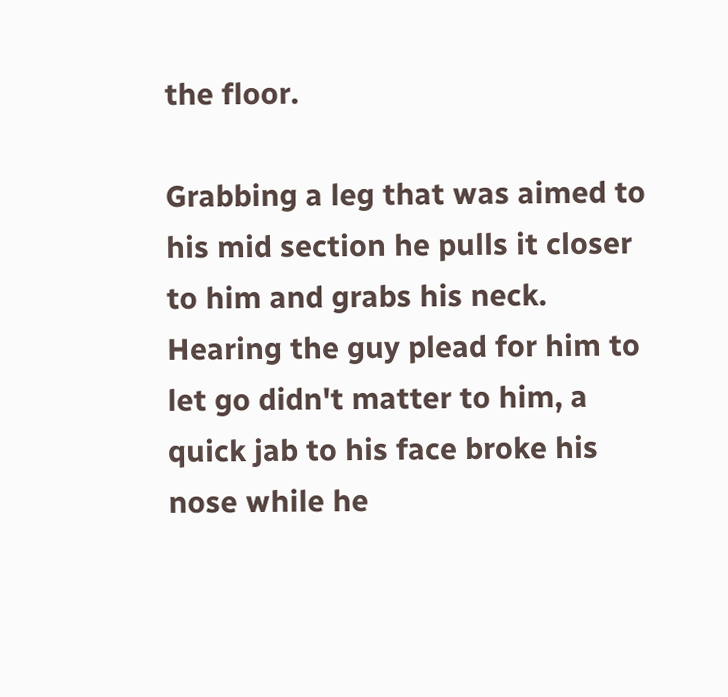the floor.

Grabbing a leg that was aimed to his mid section he pulls it closer to him and grabs his neck. Hearing the guy plead for him to let go didn't matter to him, a quick jab to his face broke his nose while he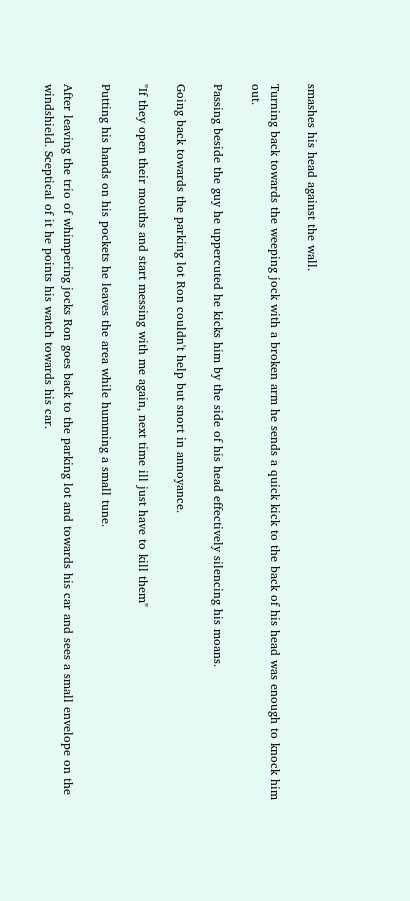smashes his head against the wall.

Turning back towards the weeping jock with a broken arm he sends a quick kick to the back of his head was enough to knock him out.

Passing beside the guy he uppercuted he kicks him by the side of his head effectively silencing his moans.

Going back towards the parking lot Ron couldn't help but snort in annoyance.

"If they open their mouths and start messing with me again, next time ill just have to kill them"

Putting his hands on his pockets he leaves the area while humming a small tune.

After leaving the trio of whimpering jocks Ron goes back to the parking lot and towards his car and sees a small envelope on the windshield. Sceptical of it he points his watch towards his car.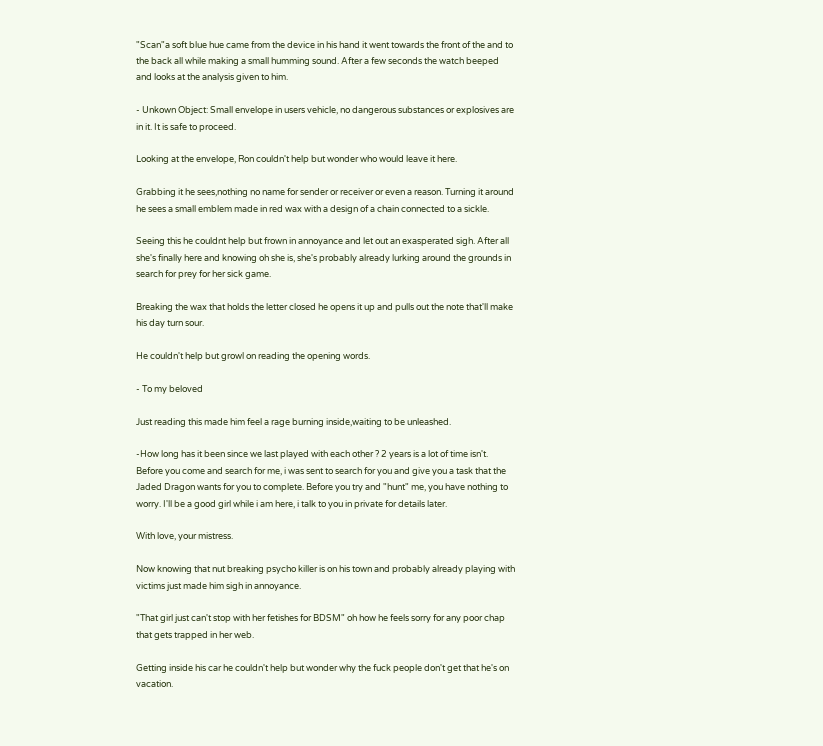"Scan"a soft blue hue came from the device in his hand it went towards the front of the and to the back all while making a small humming sound. After a few seconds the watch beeped and looks at the analysis given to him.

- Unkown Object: Small envelope in users vehicle, no dangerous substances or explosives are in it. It is safe to proceed.

Looking at the envelope, Ron couldn't help but wonder who would leave it here.

Grabbing it he sees,nothing no name for sender or receiver or even a reason. Turning it around he sees a small emblem made in red wax with a design of a chain connected to a sickle.

Seeing this he couldnt help but frown in annoyance and let out an exasperated sigh. After all she's finally here and knowing oh she is, she's probably already lurking around the grounds in search for prey for her sick game.

Breaking the wax that holds the letter closed he opens it up and pulls out the note that'll make his day turn sour.

He couldn't help but growl on reading the opening words.

- To my beloved

Just reading this made him feel a rage burning inside,waiting to be unleashed.

-How long has it been since we last played with each other ? 2 years is a lot of time isn't. Before you come and search for me, i was sent to search for you and give you a task that the Jaded Dragon wants for you to complete. Before you try and "hunt" me, you have nothing to worry. I'll be a good girl while i am here, i talk to you in private for details later.

With love, your mistress.

Now knowing that nut breaking psycho killer is on his town and probably already playing with victims just made him sigh in annoyance.

"That girl just can't stop with her fetishes for BDSM" oh how he feels sorry for any poor chap that gets trapped in her web.

Getting inside his car he couldn't help but wonder why the fuck people don't get that he's on vacation.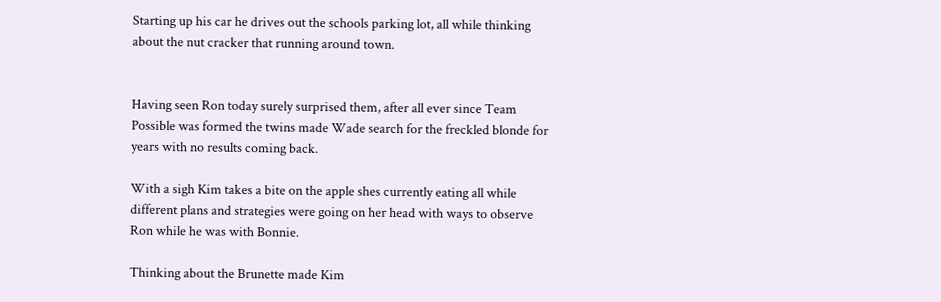Starting up his car he drives out the schools parking lot, all while thinking about the nut cracker that running around town.


Having seen Ron today surely surprised them, after all ever since Team Possible was formed the twins made Wade search for the freckled blonde for years with no results coming back.

With a sigh Kim takes a bite on the apple shes currently eating all while different plans and strategies were going on her head with ways to observe Ron while he was with Bonnie.

Thinking about the Brunette made Kim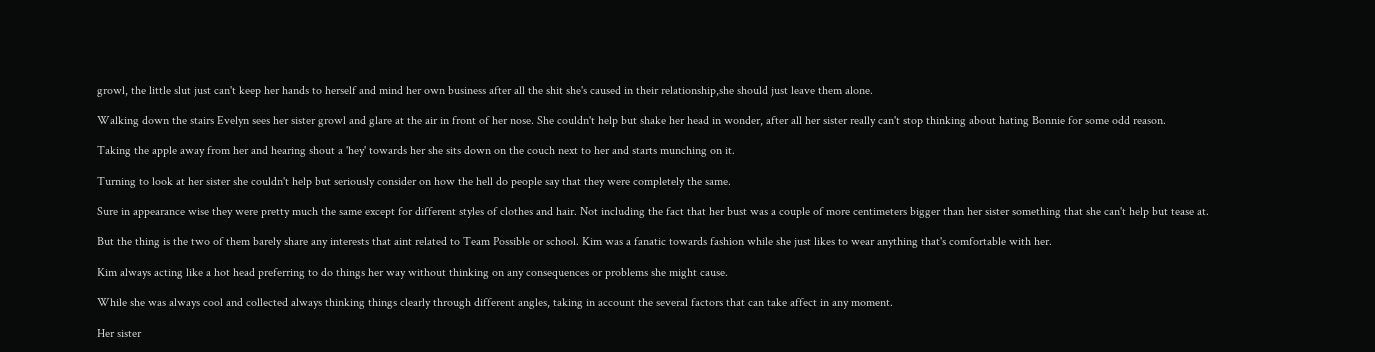growl, the little slut just can't keep her hands to herself and mind her own business after all the shit she's caused in their relationship,she should just leave them alone.

Walking down the stairs Evelyn sees her sister growl and glare at the air in front of her nose. She couldn't help but shake her head in wonder, after all her sister really can't stop thinking about hating Bonnie for some odd reason.

Taking the apple away from her and hearing shout a 'hey' towards her she sits down on the couch next to her and starts munching on it.

Turning to look at her sister she couldn't help but seriously consider on how the hell do people say that they were completely the same.

Sure in appearance wise they were pretty much the same except for different styles of clothes and hair. Not including the fact that her bust was a couple of more centimeters bigger than her sister something that she can't help but tease at.

But the thing is the two of them barely share any interests that aint related to Team Possible or school. Kim was a fanatic towards fashion while she just likes to wear anything that's comfortable with her.

Kim always acting like a hot head preferring to do things her way without thinking on any consequences or problems she might cause.

While she was always cool and collected always thinking things clearly through different angles, taking in account the several factors that can take affect in any moment.

Her sister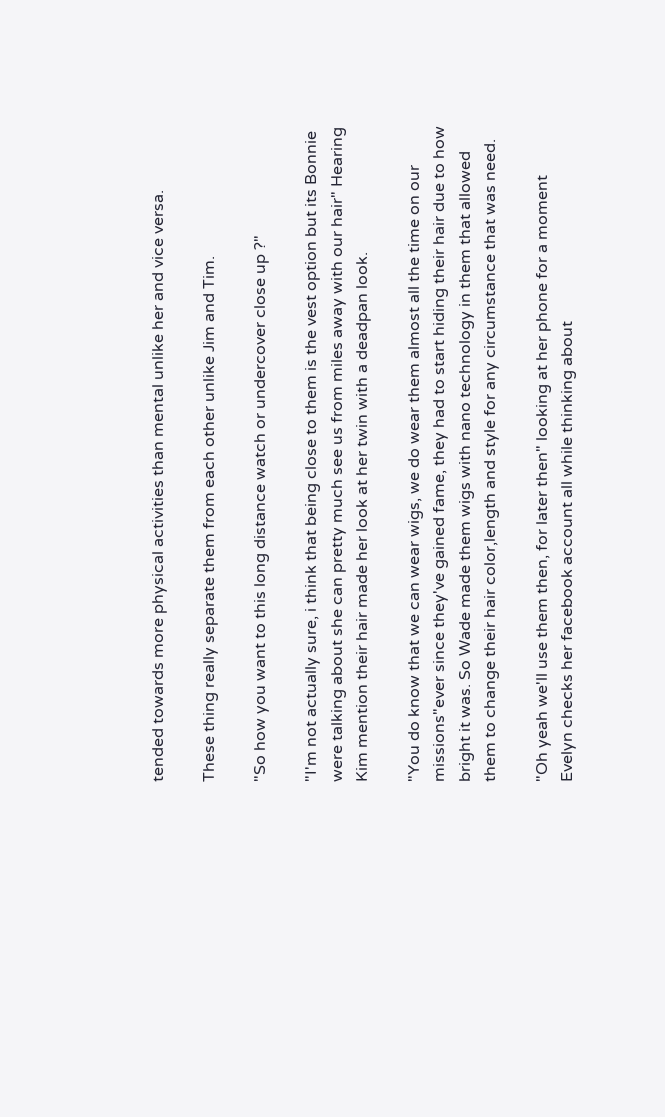tended towards more physical activities than mental unlike her and vice versa.

These thing really separate them from each other unlike Jim and Tim.

"So how you want to this long distance watch or undercover close up ?"

"I'm not actually sure, i think that being close to them is the vest option but its Bonnie were talking about she can pretty much see us from miles away with our hair" Hearing Kim mention their hair made her look at her twin with a deadpan look.

"You do know that we can wear wigs, we do wear them almost all the time on our missions"ever since they've gained fame, they had to start hiding their hair due to how bright it was. So Wade made them wigs with nano technology in them that allowed them to change their hair color,length and style for any circumstance that was need.

"Oh yeah we'll use them then, for later then" looking at her phone for a moment Evelyn checks her facebook account all while thinking about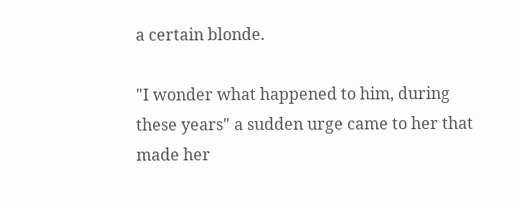a certain blonde.

"I wonder what happened to him, during these years" a sudden urge came to her that made her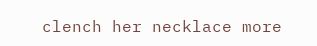clench her necklace more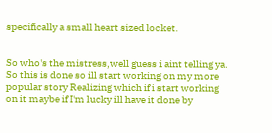specifically a small heart sized locket.


So who's the mistress,well guess i aint telling ya. So this is done so ill start working on my more popular story Realizing which if i start working on it maybe if I'm lucky ill have it done by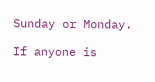Sunday or Monday.

If anyone is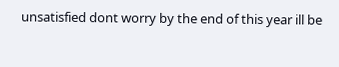unsatisfied dont worry by the end of this year ill be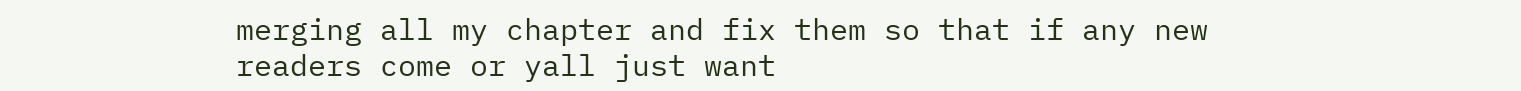merging all my chapter and fix them so that if any new readers come or yall just want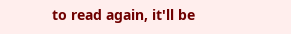to read again, it'll be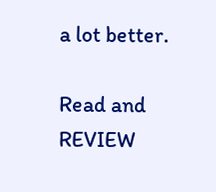a lot better.

Read and REVIEW